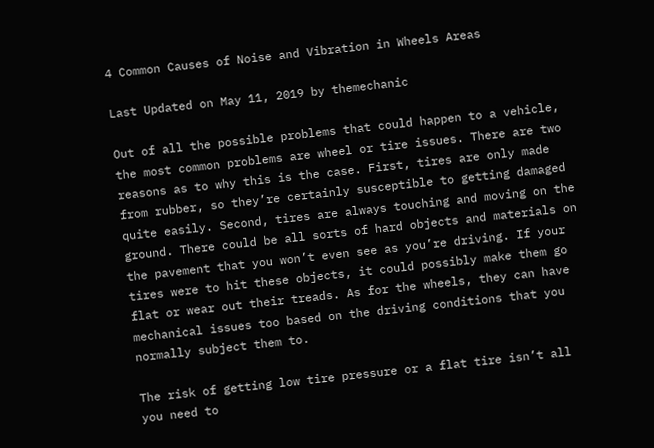4 Common Causes of Noise and Vibration in Wheels Areas

Last Updated on May 11, 2019 by themechanic

Out of all the possible problems that could happen to a vehicle, the most common problems are wheel or tire issues. There are two reasons as to why this is the case. First, tires are only made from rubber, so they’re certainly susceptible to getting damaged quite easily. Second, tires are always touching and moving on the ground. There could be all sorts of hard objects and materials on the pavement that you won’t even see as you’re driving. If your tires were to hit these objects, it could possibly make them go flat or wear out their treads. As for the wheels, they can have mechanical issues too based on the driving conditions that you normally subject them to.

The risk of getting low tire pressure or a flat tire isn’t all you need to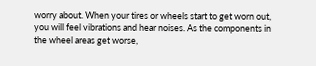worry about. When your tires or wheels start to get worn out, you will feel vibrations and hear noises. As the components in the wheel areas get worse,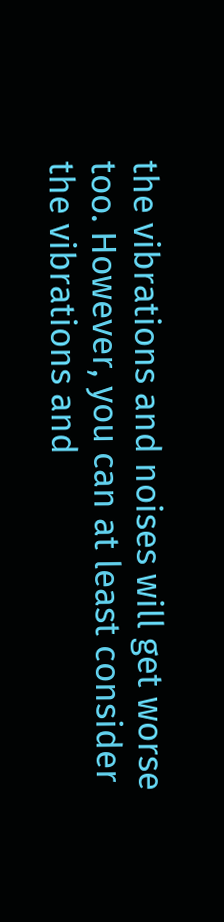the vibrations and noises will get worse too. However, you can at least consider the vibrations and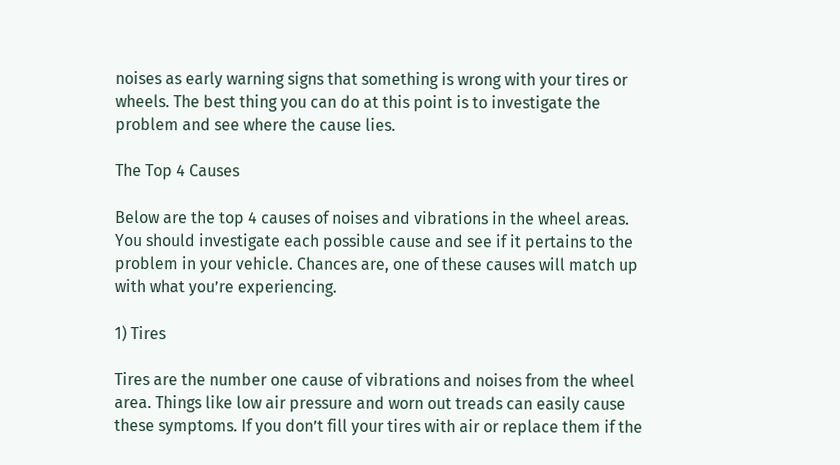noises as early warning signs that something is wrong with your tires or wheels. The best thing you can do at this point is to investigate the problem and see where the cause lies.

The Top 4 Causes

Below are the top 4 causes of noises and vibrations in the wheel areas. You should investigate each possible cause and see if it pertains to the problem in your vehicle. Chances are, one of these causes will match up with what you’re experiencing.

1) Tires

Tires are the number one cause of vibrations and noises from the wheel area. Things like low air pressure and worn out treads can easily cause these symptoms. If you don’t fill your tires with air or replace them if the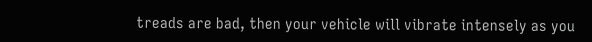treads are bad, then your vehicle will vibrate intensely as you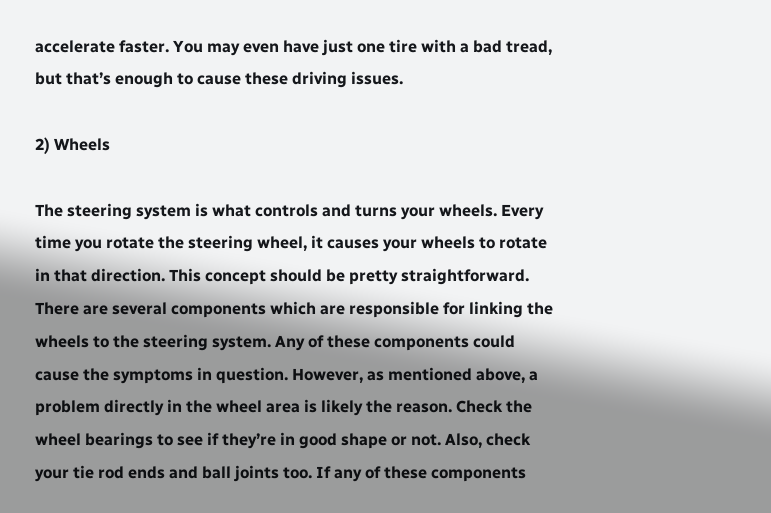accelerate faster. You may even have just one tire with a bad tread, but that’s enough to cause these driving issues.

2) Wheels

The steering system is what controls and turns your wheels. Every time you rotate the steering wheel, it causes your wheels to rotate in that direction. This concept should be pretty straightforward. There are several components which are responsible for linking the wheels to the steering system. Any of these components could cause the symptoms in question. However, as mentioned above, a problem directly in the wheel area is likely the reason. Check the wheel bearings to see if they’re in good shape or not. Also, check your tie rod ends and ball joints too. If any of these components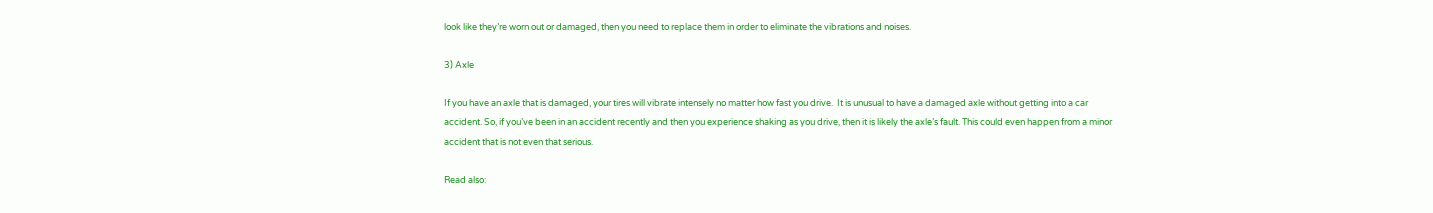look like they’re worn out or damaged, then you need to replace them in order to eliminate the vibrations and noises.

3) Axle

If you have an axle that is damaged, your tires will vibrate intensely no matter how fast you drive.  It is unusual to have a damaged axle without getting into a car accident. So, if you’ve been in an accident recently and then you experience shaking as you drive, then it is likely the axle’s fault. This could even happen from a minor accident that is not even that serious.

Read also: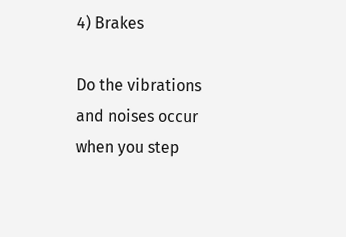4) Brakes

Do the vibrations and noises occur when you step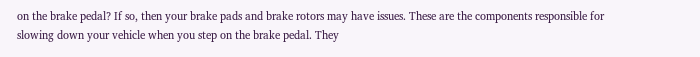on the brake pedal? If so, then your brake pads and brake rotors may have issues. These are the components responsible for slowing down your vehicle when you step on the brake pedal. They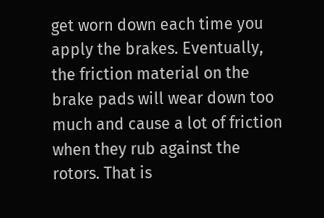get worn down each time you apply the brakes. Eventually, the friction material on the brake pads will wear down too much and cause a lot of friction when they rub against the rotors. That is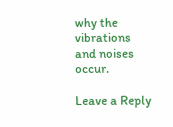why the vibrations and noises occur.

Leave a Reply